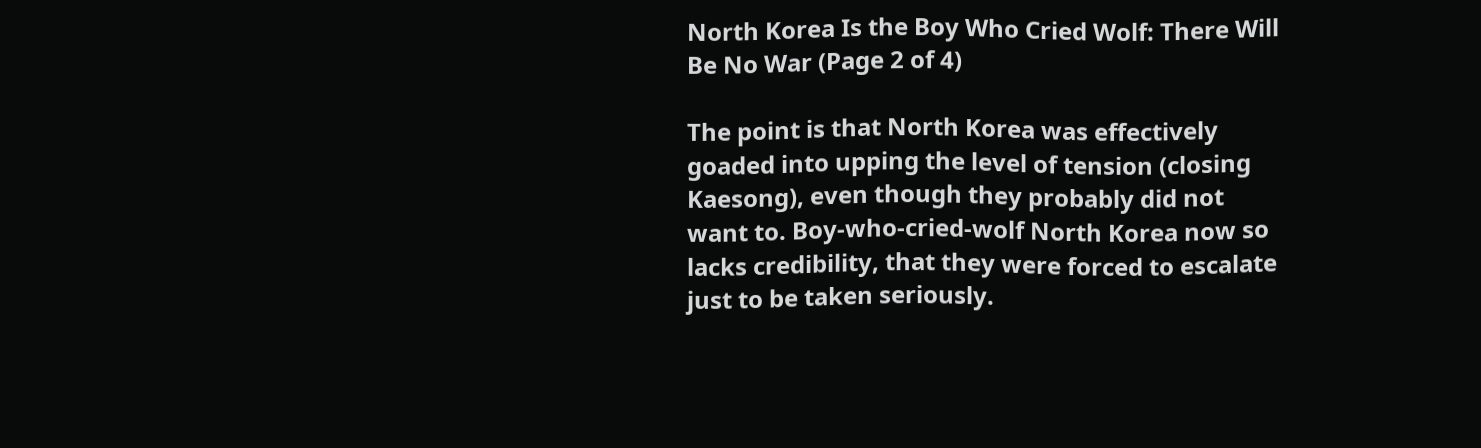North Korea Is the Boy Who Cried Wolf: There Will Be No War (Page 2 of 4)

The point is that North Korea was effectively goaded into upping the level of tension (closing Kaesong), even though they probably did not want to. Boy-who-cried-wolf North Korea now so lacks credibility, that they were forced to escalate just to be taken seriously.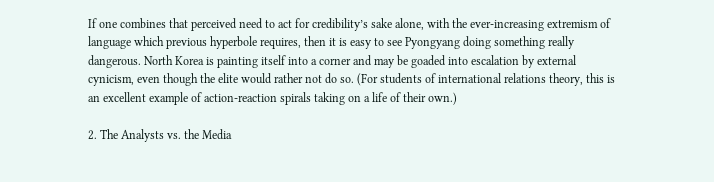If one combines that perceived need to act for credibility’s sake alone, with the ever-increasing extremism of language which previous hyperbole requires, then it is easy to see Pyongyang doing something really dangerous. North Korea is painting itself into a corner and may be goaded into escalation by external cynicism, even though the elite would rather not do so. (For students of international relations theory, this is an excellent example of action-reaction spirals taking on a life of their own.)

2. The Analysts vs. the Media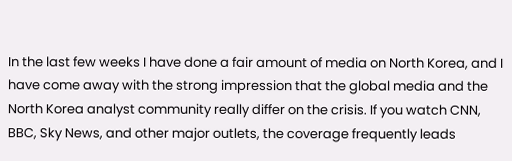In the last few weeks I have done a fair amount of media on North Korea, and I have come away with the strong impression that the global media and the North Korea analyst community really differ on the crisis. If you watch CNN, BBC, Sky News, and other major outlets, the coverage frequently leads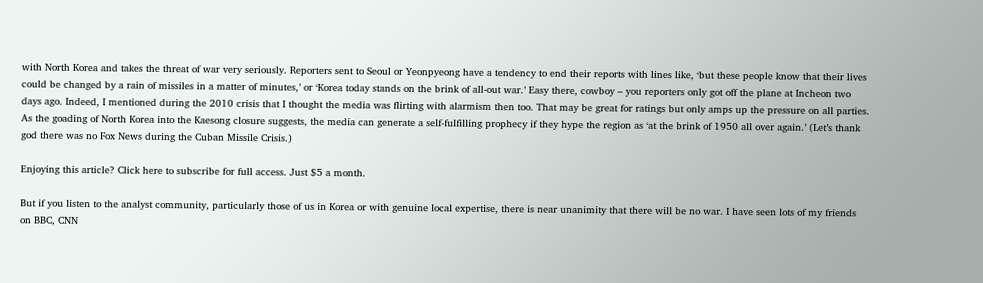with North Korea and takes the threat of war very seriously. Reporters sent to Seoul or Yeonpyeong have a tendency to end their reports with lines like, ‘but these people know that their lives could be changed by a rain of missiles in a matter of minutes,’ or ‘Korea today stands on the brink of all-out war.’ Easy there, cowboy – you reporters only got off the plane at Incheon two days ago. Indeed, I mentioned during the 2010 crisis that I thought the media was flirting with alarmism then too. That may be great for ratings but only amps up the pressure on all parties. As the goading of North Korea into the Kaesong closure suggests, the media can generate a self-fulfilling prophecy if they hype the region as ‘at the brink of 1950 all over again.’ (Let’s thank god there was no Fox News during the Cuban Missile Crisis.)

Enjoying this article? Click here to subscribe for full access. Just $5 a month.

But if you listen to the analyst community, particularly those of us in Korea or with genuine local expertise, there is near unanimity that there will be no war. I have seen lots of my friends on BBC, CNN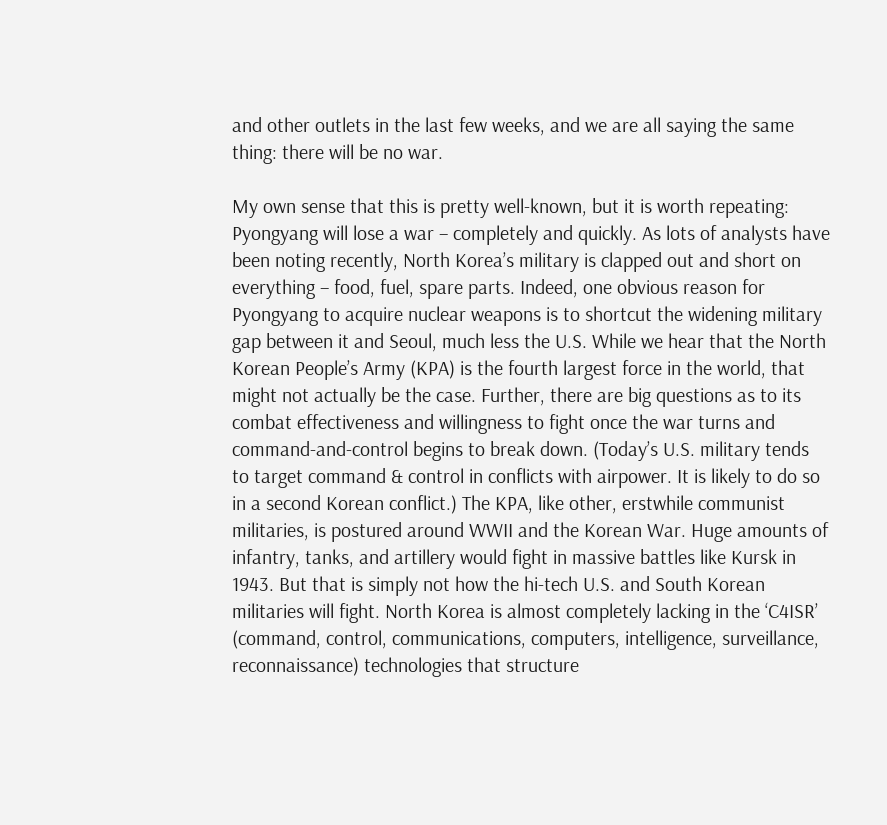and other outlets in the last few weeks, and we are all saying the same thing: there will be no war.

My own sense that this is pretty well-known, but it is worth repeating: Pyongyang will lose a war – completely and quickly. As lots of analysts have been noting recently, North Korea’s military is clapped out and short on everything – food, fuel, spare parts. Indeed, one obvious reason for Pyongyang to acquire nuclear weapons is to shortcut the widening military gap between it and Seoul, much less the U.S. While we hear that the North Korean People’s Army (KPA) is the fourth largest force in the world, that might not actually be the case. Further, there are big questions as to its combat effectiveness and willingness to fight once the war turns and command-and-control begins to break down. (Today’s U.S. military tends to target command & control in conflicts with airpower. It is likely to do so in a second Korean conflict.) The KPA, like other, erstwhile communist militaries, is postured around WWII and the Korean War. Huge amounts of infantry, tanks, and artillery would fight in massive battles like Kursk in 1943. But that is simply not how the hi-tech U.S. and South Korean militaries will fight. North Korea is almost completely lacking in the ‘C4ISR’ (command, control, communications, computers, intelligence, surveillance, reconnaissance) technologies that structure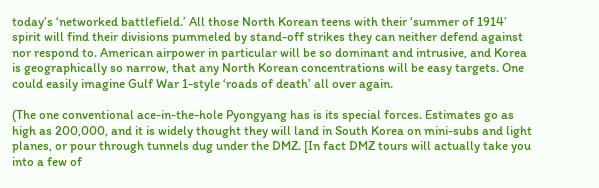today’s ‘networked battlefield.’ All those North Korean teens with their ‘summer of 1914’ spirit will find their divisions pummeled by stand-off strikes they can neither defend against nor respond to. American airpower in particular will be so dominant and intrusive, and Korea is geographically so narrow, that any North Korean concentrations will be easy targets. One could easily imagine Gulf War 1-style ‘roads of death’ all over again.

(The one conventional ace-in-the-hole Pyongyang has is its special forces. Estimates go as high as 200,000, and it is widely thought they will land in South Korea on mini-subs and light planes, or pour through tunnels dug under the DMZ. [In fact DMZ tours will actually take you into a few of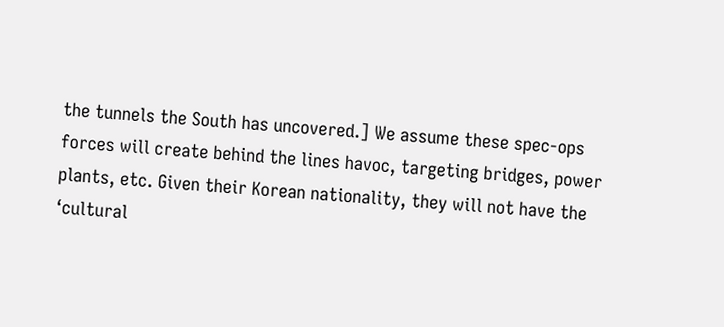the tunnels the South has uncovered.] We assume these spec-ops forces will create behind the lines havoc, targeting bridges, power plants, etc. Given their Korean nationality, they will not have the ‘cultural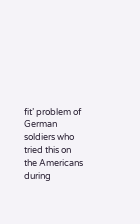fit’ problem of German soldiers who tried this on the Americans during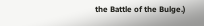the Battle of the Bulge.)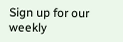Sign up for our weekly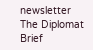newsletter
The Diplomat Brief